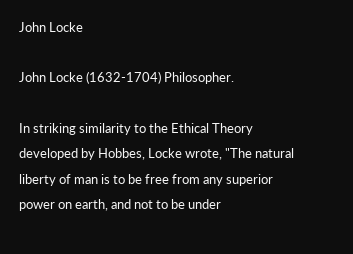John Locke

John Locke (1632-1704) Philosopher.

In striking similarity to the Ethical Theory developed by Hobbes, Locke wrote, "The natural liberty of man is to be free from any superior power on earth, and not to be under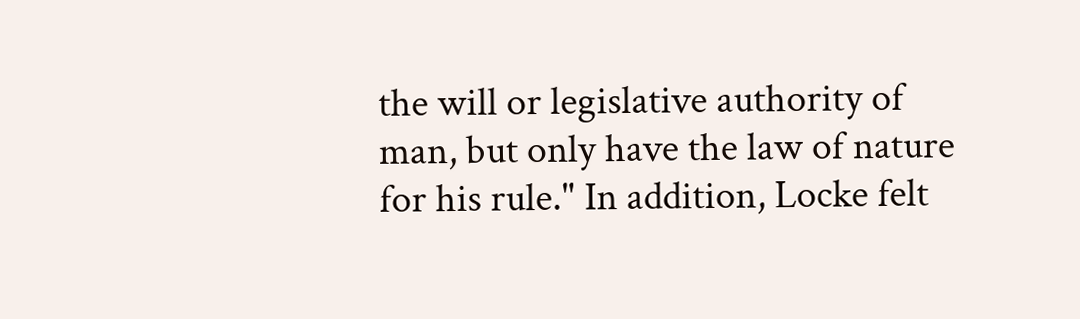the will or legislative authority of man, but only have the law of nature for his rule." In addition, Locke felt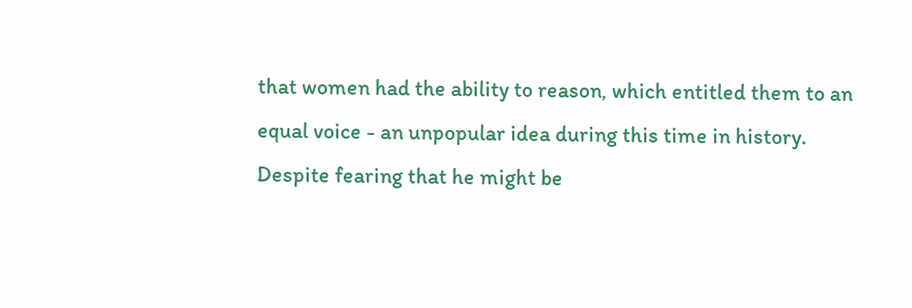that women had the ability to reason, which entitled them to an equal voice - an unpopular idea during this time in history. Despite fearing that he might be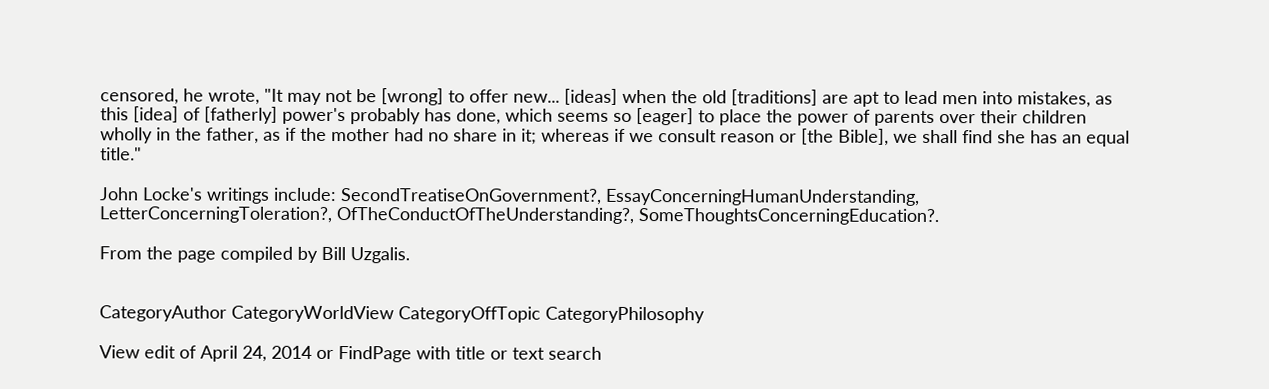censored, he wrote, "It may not be [wrong] to offer new... [ideas] when the old [traditions] are apt to lead men into mistakes, as this [idea] of [fatherly] power's probably has done, which seems so [eager] to place the power of parents over their children wholly in the father, as if the mother had no share in it; whereas if we consult reason or [the Bible], we shall find she has an equal title."

John Locke's writings include: SecondTreatiseOnGovernment?, EssayConcerningHumanUnderstanding, LetterConcerningToleration?, OfTheConductOfTheUnderstanding?, SomeThoughtsConcerningEducation?.

From the page compiled by Bill Uzgalis.


CategoryAuthor CategoryWorldView CategoryOffTopic CategoryPhilosophy

View edit of April 24, 2014 or FindPage with title or text search